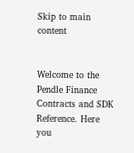Skip to main content


Welcome to the Pendle Finance Contracts and SDK Reference. Here you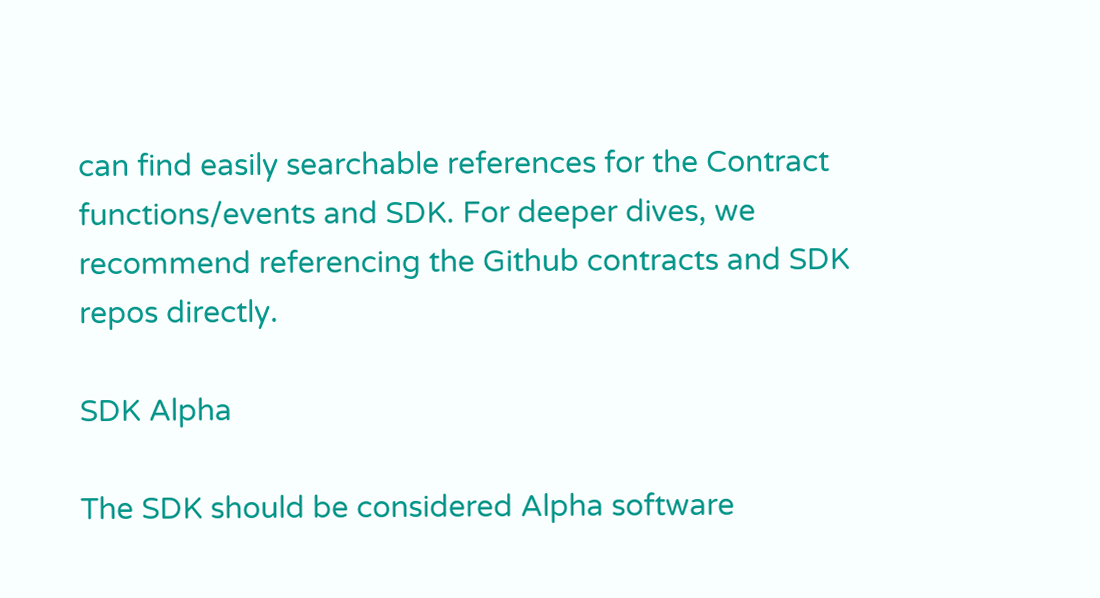can find easily searchable references for the Contract functions/events and SDK. For deeper dives, we recommend referencing the Github contracts and SDK repos directly.

SDK Alpha

The SDK should be considered Alpha software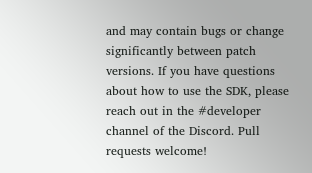and may contain bugs or change significantly between patch versions. If you have questions about how to use the SDK, please reach out in the #developer channel of the Discord. Pull requests welcome!